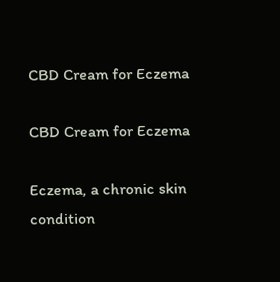CBD Cream for Eczema

CBD Cream for Eczema

Eczema, a chronic skin condition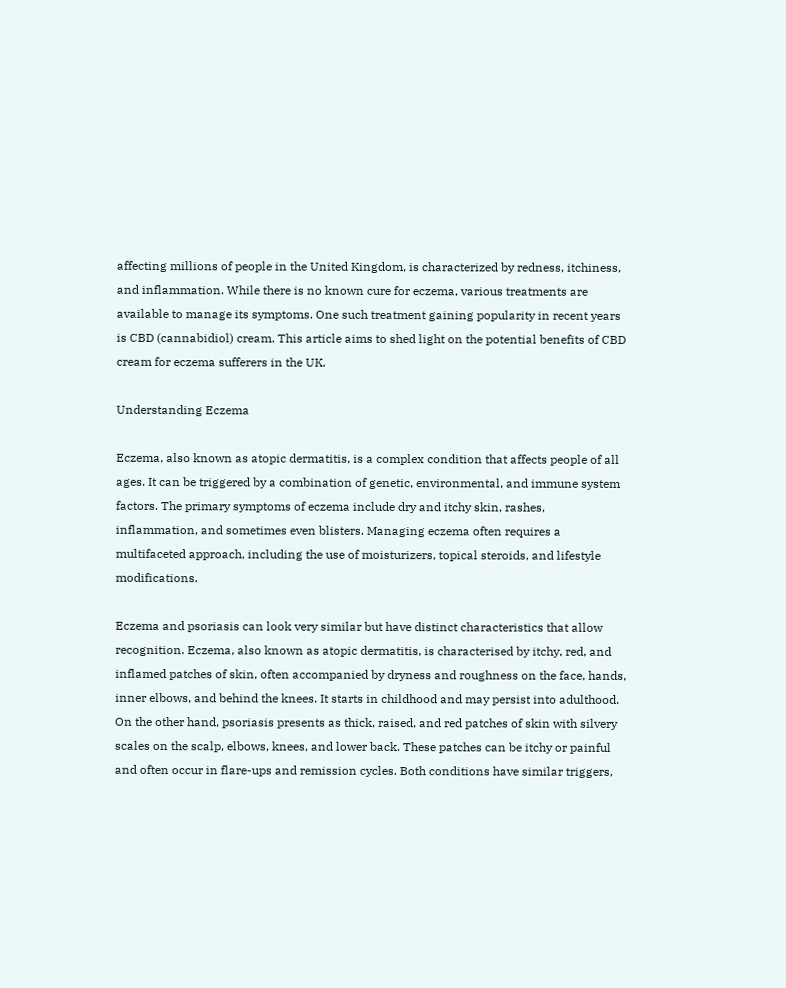affecting millions of people in the United Kingdom, is characterized by redness, itchiness, and inflammation. While there is no known cure for eczema, various treatments are available to manage its symptoms. One such treatment gaining popularity in recent years is CBD (cannabidiol) cream. This article aims to shed light on the potential benefits of CBD cream for eczema sufferers in the UK.

Understanding Eczema

Eczema, also known as atopic dermatitis, is a complex condition that affects people of all ages. It can be triggered by a combination of genetic, environmental, and immune system factors. The primary symptoms of eczema include dry and itchy skin, rashes, inflammation, and sometimes even blisters. Managing eczema often requires a multifaceted approach, including the use of moisturizers, topical steroids, and lifestyle modifications.

Eczema and psoriasis can look very similar but have distinct characteristics that allow recognition. Eczema, also known as atopic dermatitis, is characterised by itchy, red, and inflamed patches of skin, often accompanied by dryness and roughness on the face, hands, inner elbows, and behind the knees. It starts in childhood and may persist into adulthood. On the other hand, psoriasis presents as thick, raised, and red patches of skin with silvery scales on the scalp, elbows, knees, and lower back. These patches can be itchy or painful and often occur in flare-ups and remission cycles. Both conditions have similar triggers,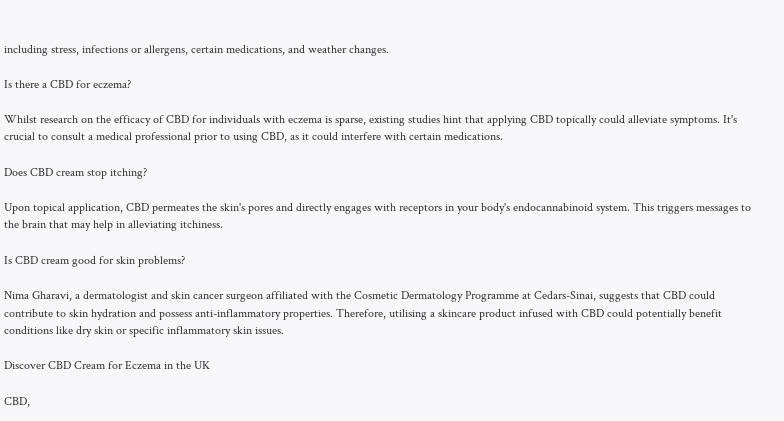including stress, infections or allergens, certain medications, and weather changes.

Is there a CBD for eczema?

Whilst research on the efficacy of CBD for individuals with eczema is sparse, existing studies hint that applying CBD topically could alleviate symptoms. It's crucial to consult a medical professional prior to using CBD, as it could interfere with certain medications.

Does CBD cream stop itching?

Upon topical application, CBD permeates the skin's pores and directly engages with receptors in your body's endocannabinoid system. This triggers messages to the brain that may help in alleviating itchiness.

Is CBD cream good for skin problems?

Nima Gharavi, a dermatologist and skin cancer surgeon affiliated with the Cosmetic Dermatology Programme at Cedars-Sinai, suggests that CBD could contribute to skin hydration and possess anti-inflammatory properties. Therefore, utilising a skincare product infused with CBD could potentially benefit conditions like dry skin or specific inflammatory skin issues.

Discover CBD Cream for Eczema in the UK

CBD,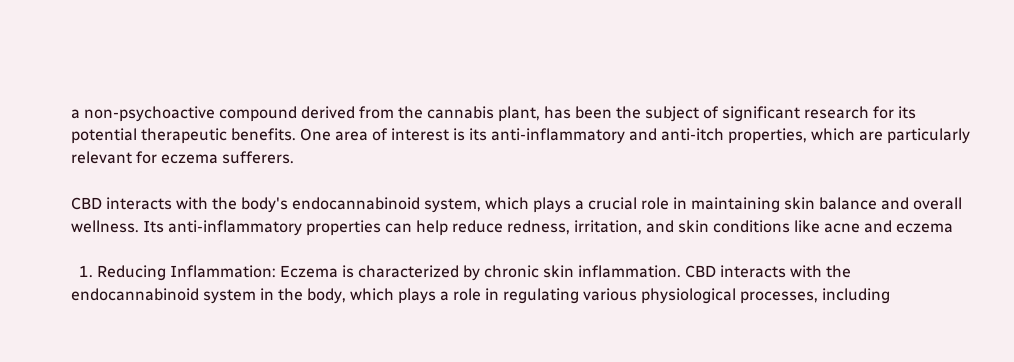a non-psychoactive compound derived from the cannabis plant, has been the subject of significant research for its potential therapeutic benefits. One area of interest is its anti-inflammatory and anti-itch properties, which are particularly relevant for eczema sufferers.

CBD interacts with the body's endocannabinoid system, which plays a crucial role in maintaining skin balance and overall wellness. Its anti-inflammatory properties can help reduce redness, irritation, and skin conditions like acne and eczema

  1. Reducing Inflammation: Eczema is characterized by chronic skin inflammation. CBD interacts with the endocannabinoid system in the body, which plays a role in regulating various physiological processes, including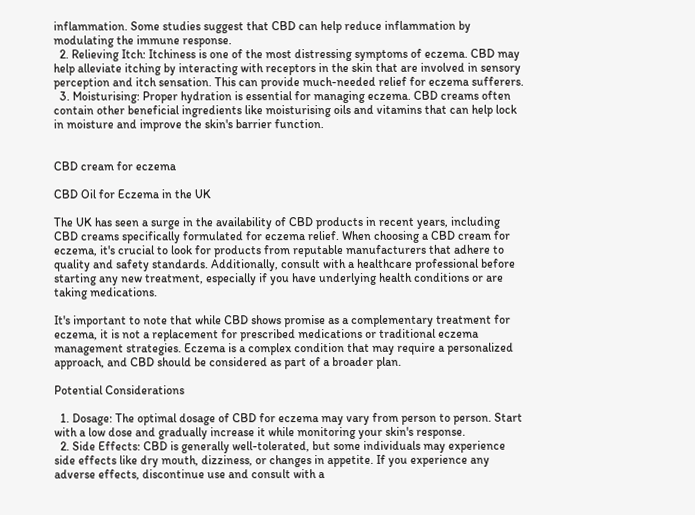inflammation. Some studies suggest that CBD can help reduce inflammation by modulating the immune response.
  2. Relieving Itch: Itchiness is one of the most distressing symptoms of eczema. CBD may help alleviate itching by interacting with receptors in the skin that are involved in sensory perception and itch sensation. This can provide much-needed relief for eczema sufferers.
  3. Moisturising: Proper hydration is essential for managing eczema. CBD creams often contain other beneficial ingredients like moisturising oils and vitamins that can help lock in moisture and improve the skin's barrier function.


CBD cream for eczema

CBD Oil for Eczema in the UK

The UK has seen a surge in the availability of CBD products in recent years, including CBD creams specifically formulated for eczema relief. When choosing a CBD cream for eczema, it's crucial to look for products from reputable manufacturers that adhere to quality and safety standards. Additionally, consult with a healthcare professional before starting any new treatment, especially if you have underlying health conditions or are taking medications.

It's important to note that while CBD shows promise as a complementary treatment for eczema, it is not a replacement for prescribed medications or traditional eczema management strategies. Eczema is a complex condition that may require a personalized approach, and CBD should be considered as part of a broader plan.

Potential Considerations

  1. Dosage: The optimal dosage of CBD for eczema may vary from person to person. Start with a low dose and gradually increase it while monitoring your skin's response.
  2. Side Effects: CBD is generally well-tolerated, but some individuals may experience side effects like dry mouth, dizziness, or changes in appetite. If you experience any adverse effects, discontinue use and consult with a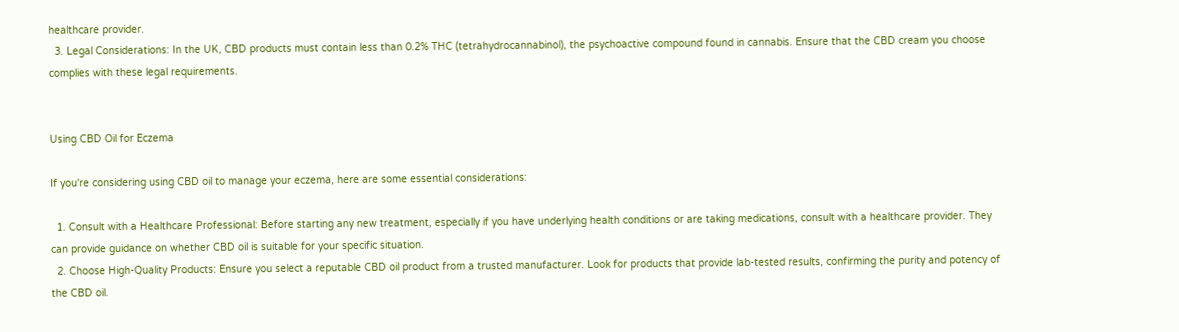healthcare provider.
  3. Legal Considerations: In the UK, CBD products must contain less than 0.2% THC (tetrahydrocannabinol), the psychoactive compound found in cannabis. Ensure that the CBD cream you choose complies with these legal requirements.


Using CBD Oil for Eczema

If you're considering using CBD oil to manage your eczema, here are some essential considerations:

  1. Consult with a Healthcare Professional: Before starting any new treatment, especially if you have underlying health conditions or are taking medications, consult with a healthcare provider. They can provide guidance on whether CBD oil is suitable for your specific situation.
  2. Choose High-Quality Products: Ensure you select a reputable CBD oil product from a trusted manufacturer. Look for products that provide lab-tested results, confirming the purity and potency of the CBD oil.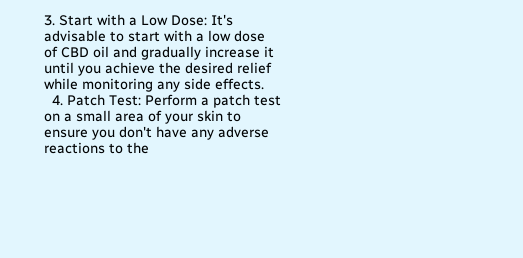3. Start with a Low Dose: It's advisable to start with a low dose of CBD oil and gradually increase it until you achieve the desired relief while monitoring any side effects.
  4. Patch Test: Perform a patch test on a small area of your skin to ensure you don't have any adverse reactions to the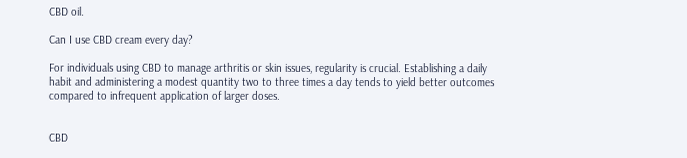CBD oil.

Can I use CBD cream every day?

For individuals using CBD to manage arthritis or skin issues, regularity is crucial. Establishing a daily habit and administering a modest quantity two to three times a day tends to yield better outcomes compared to infrequent application of larger doses.


CBD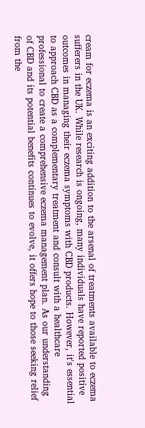cream for eczema is an exciting addition to the arsenal of treatments available to eczema sufferers in the UK. While research is ongoing, many individuals have reported positive outcomes in managing their eczema symptoms with CBD products. However, it's essential to approach CBD as a complementary treatment and consult with a healthcare professional to create a comprehensive eczema management plan. As our understanding of CBD and its potential benefits continues to evolve, it offers hope to those seeking relief from the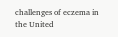challenges of eczema in the United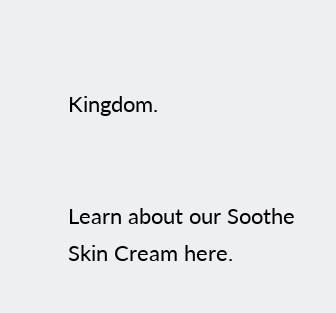Kingdom.


Learn about our Soothe Skin Cream here.